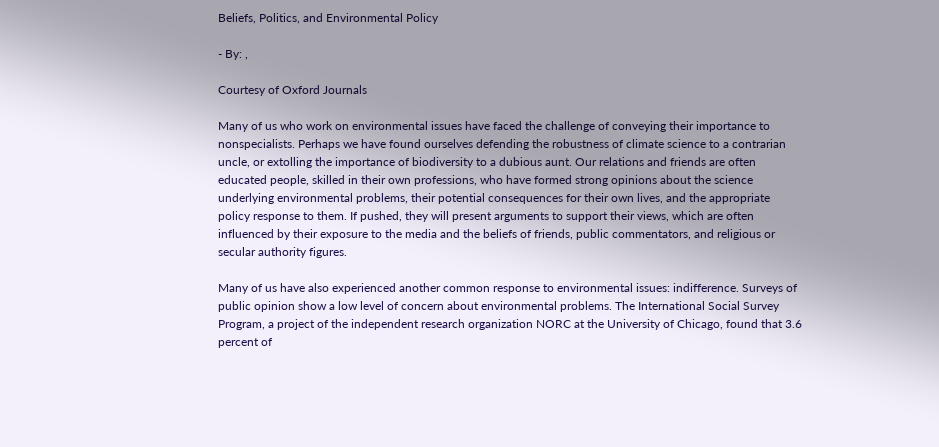Beliefs, Politics, and Environmental Policy

- By: ,

Courtesy of Oxford Journals

Many of us who work on environmental issues have faced the challenge of conveying their importance to nonspecialists. Perhaps we have found ourselves defending the robustness of climate science to a contrarian uncle, or extolling the importance of biodiversity to a dubious aunt. Our relations and friends are often educated people, skilled in their own professions, who have formed strong opinions about the science underlying environmental problems, their potential consequences for their own lives, and the appropriate policy response to them. If pushed, they will present arguments to support their views, which are often influenced by their exposure to the media and the beliefs of friends, public commentators, and religious or secular authority figures.

Many of us have also experienced another common response to environmental issues: indifference. Surveys of public opinion show a low level of concern about environmental problems. The International Social Survey Program, a project of the independent research organization NORC at the University of Chicago, found that 3.6 percent of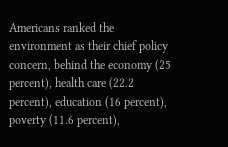Americans ranked the environment as their chief policy concern, behind the economy (25 percent), health care (22.2 percent), education (16 percent), poverty (11.6 percent),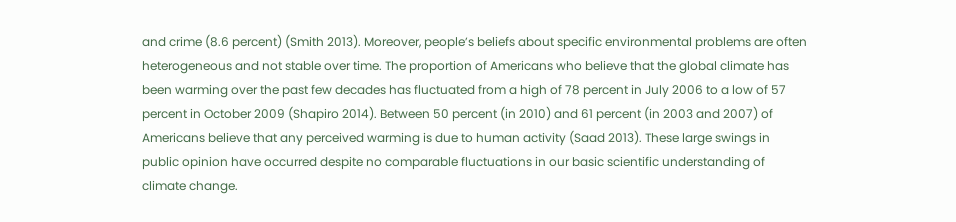and crime (8.6 percent) (Smith 2013). Moreover, people’s beliefs about specific environmental problems are often heterogeneous and not stable over time. The proportion of Americans who believe that the global climate has been warming over the past few decades has fluctuated from a high of 78 percent in July 2006 to a low of 57 percent in October 2009 (Shapiro 2014). Between 50 percent (in 2010) and 61 percent (in 2003 and 2007) of Americans believe that any perceived warming is due to human activity (Saad 2013). These large swings in public opinion have occurred despite no comparable fluctuations in our basic scientific understanding of climate change.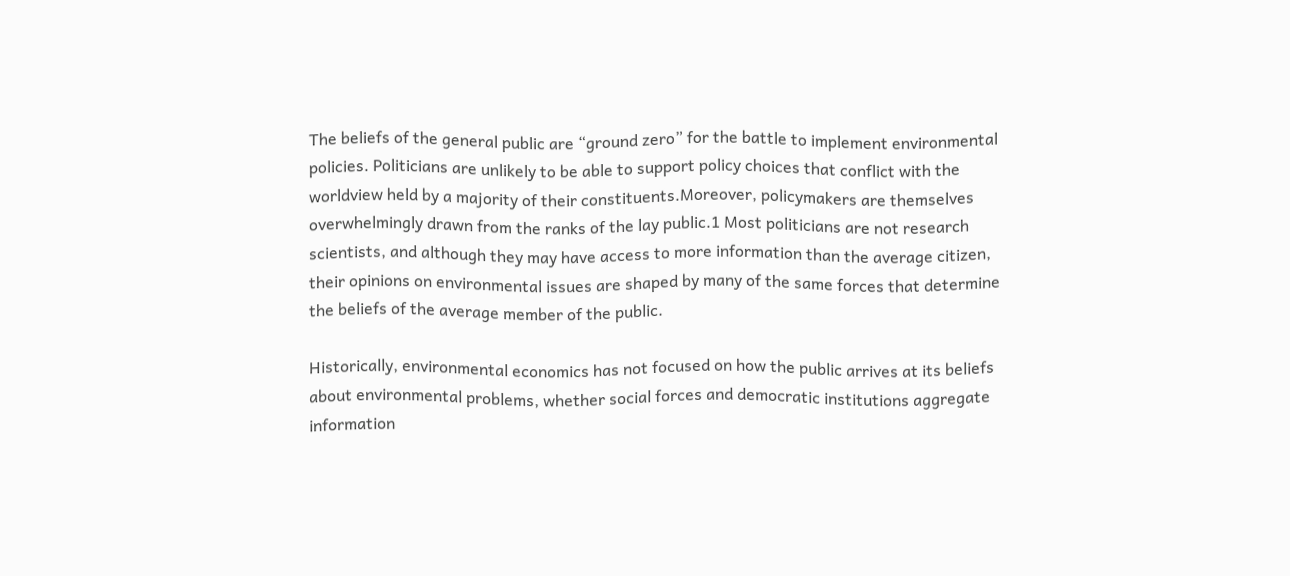The beliefs of the general public are “ground zero” for the battle to implement environmental policies. Politicians are unlikely to be able to support policy choices that conflict with the worldview held by a majority of their constituents.Moreover, policymakers are themselves overwhelmingly drawn from the ranks of the lay public.1 Most politicians are not research scientists, and although they may have access to more information than the average citizen, their opinions on environmental issues are shaped by many of the same forces that determine the beliefs of the average member of the public.

Historically, environmental economics has not focused on how the public arrives at its beliefs about environmental problems, whether social forces and democratic institutions aggregate information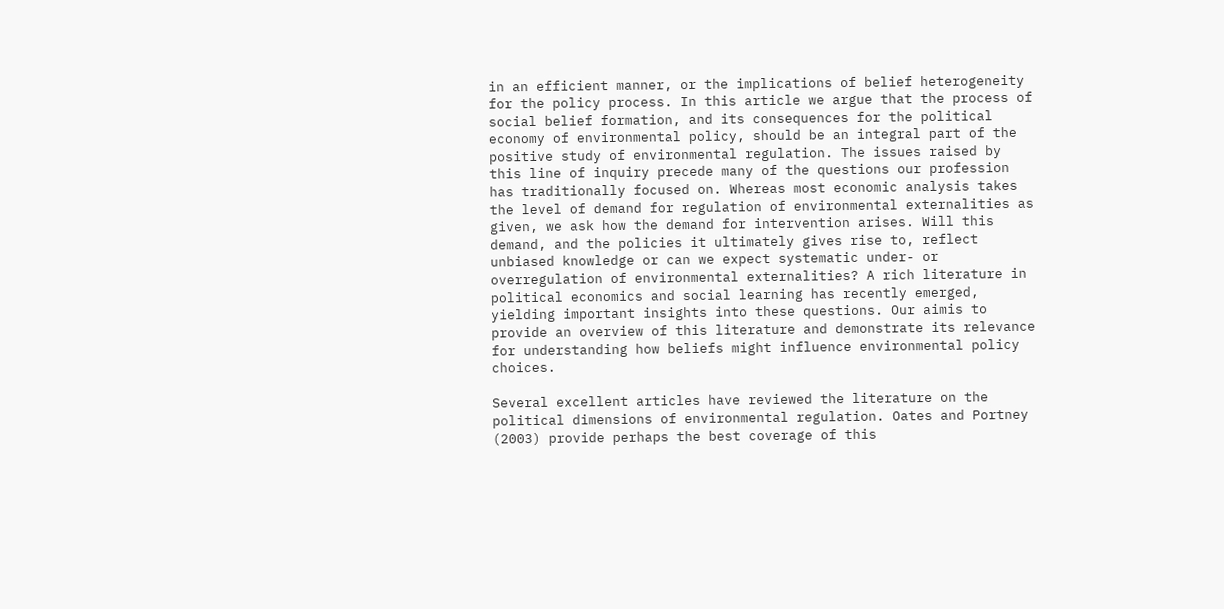in an efficient manner, or the implications of belief heterogeneity for the policy process. In this article we argue that the process of social belief formation, and its consequences for the political economy of environmental policy, should be an integral part of the positive study of environmental regulation. The issues raised by this line of inquiry precede many of the questions our profession has traditionally focused on. Whereas most economic analysis takes the level of demand for regulation of environmental externalities as given, we ask how the demand for intervention arises. Will this demand, and the policies it ultimately gives rise to, reflect unbiased knowledge or can we expect systematic under- or overregulation of environmental externalities? A rich literature in political economics and social learning has recently emerged, yielding important insights into these questions. Our aimis to provide an overview of this literature and demonstrate its relevance for understanding how beliefs might influence environmental policy choices.

Several excellent articles have reviewed the literature on the political dimensions of environmental regulation. Oates and Portney (2003) provide perhaps the best coverage of this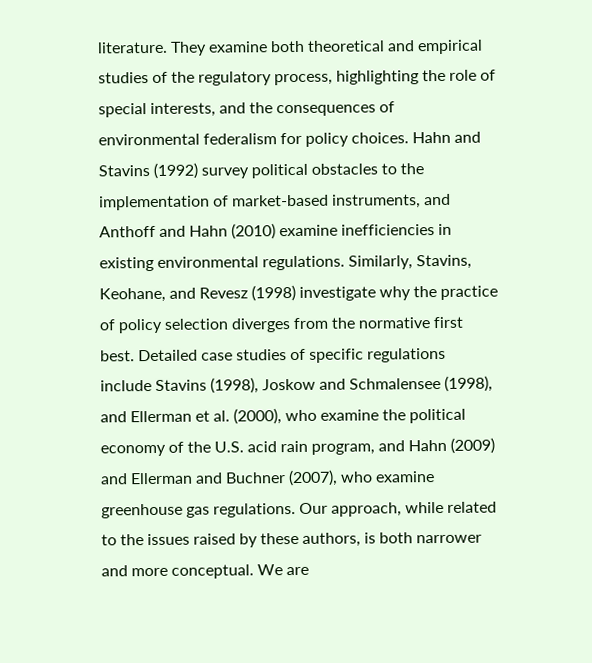literature. They examine both theoretical and empirical studies of the regulatory process, highlighting the role of special interests, and the consequences of environmental federalism for policy choices. Hahn and Stavins (1992) survey political obstacles to the implementation of market-based instruments, and Anthoff and Hahn (2010) examine inefficiencies in existing environmental regulations. Similarly, Stavins, Keohane, and Revesz (1998) investigate why the practice of policy selection diverges from the normative first best. Detailed case studies of specific regulations include Stavins (1998), Joskow and Schmalensee (1998), and Ellerman et al. (2000), who examine the political economy of the U.S. acid rain program, and Hahn (2009) and Ellerman and Buchner (2007), who examine greenhouse gas regulations. Our approach, while related to the issues raised by these authors, is both narrower and more conceptual. We are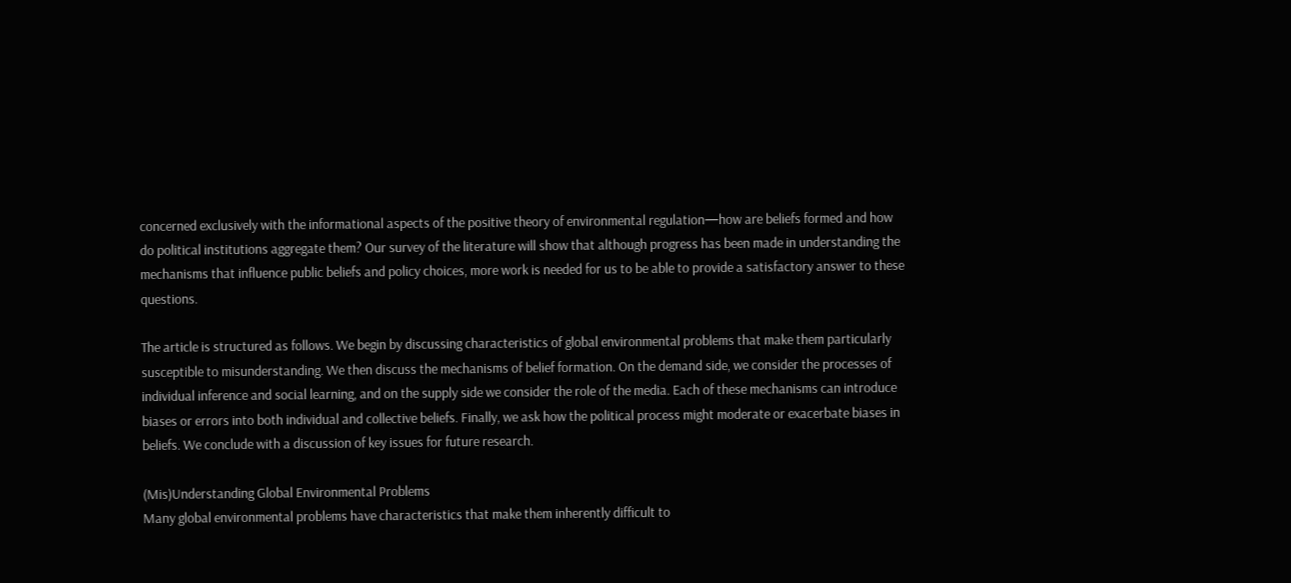concerned exclusively with the informational aspects of the positive theory of environmental regulation—how are beliefs formed and how do political institutions aggregate them? Our survey of the literature will show that although progress has been made in understanding the mechanisms that influence public beliefs and policy choices, more work is needed for us to be able to provide a satisfactory answer to these questions.

The article is structured as follows. We begin by discussing characteristics of global environmental problems that make them particularly susceptible to misunderstanding. We then discuss the mechanisms of belief formation. On the demand side, we consider the processes of individual inference and social learning, and on the supply side we consider the role of the media. Each of these mechanisms can introduce biases or errors into both individual and collective beliefs. Finally, we ask how the political process might moderate or exacerbate biases in beliefs. We conclude with a discussion of key issues for future research.

(Mis)Understanding Global Environmental Problems
Many global environmental problems have characteristics that make them inherently difficult to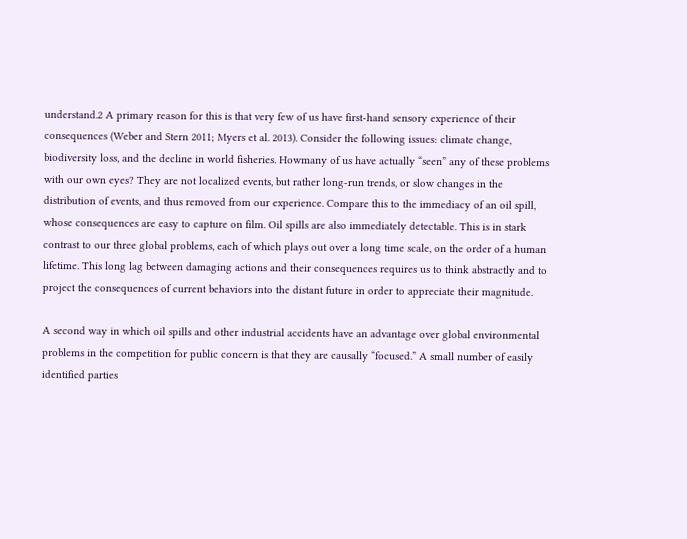understand.2 A primary reason for this is that very few of us have first-hand sensory experience of their consequences (Weber and Stern 2011; Myers et al. 2013). Consider the following issues: climate change, biodiversity loss, and the decline in world fisheries. Howmany of us have actually “seen” any of these problems with our own eyes? They are not localized events, but rather long-run trends, or slow changes in the distribution of events, and thus removed from our experience. Compare this to the immediacy of an oil spill, whose consequences are easy to capture on film. Oil spills are also immediately detectable. This is in stark contrast to our three global problems, each of which plays out over a long time scale, on the order of a human lifetime. This long lag between damaging actions and their consequences requires us to think abstractly and to project the consequences of current behaviors into the distant future in order to appreciate their magnitude.

A second way in which oil spills and other industrial accidents have an advantage over global environmental problems in the competition for public concern is that they are causally “focused.” A small number of easily identified parties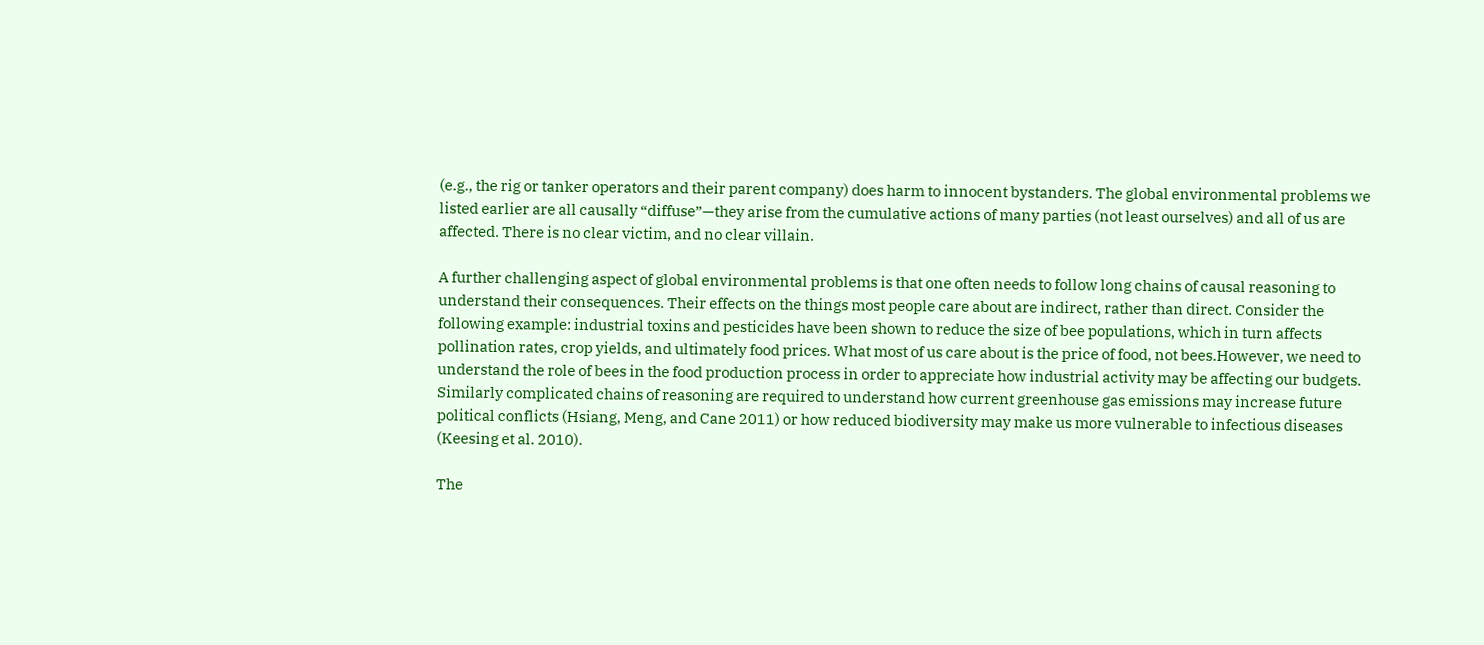(e.g., the rig or tanker operators and their parent company) does harm to innocent bystanders. The global environmental problems we listed earlier are all causally “diffuse”—they arise from the cumulative actions of many parties (not least ourselves) and all of us are affected. There is no clear victim, and no clear villain.

A further challenging aspect of global environmental problems is that one often needs to follow long chains of causal reasoning to understand their consequences. Their effects on the things most people care about are indirect, rather than direct. Consider the following example: industrial toxins and pesticides have been shown to reduce the size of bee populations, which in turn affects pollination rates, crop yields, and ultimately food prices. What most of us care about is the price of food, not bees.However, we need to understand the role of bees in the food production process in order to appreciate how industrial activity may be affecting our budgets. Similarly complicated chains of reasoning are required to understand how current greenhouse gas emissions may increase future political conflicts (Hsiang, Meng, and Cane 2011) or how reduced biodiversity may make us more vulnerable to infectious diseases (Keesing et al. 2010).

The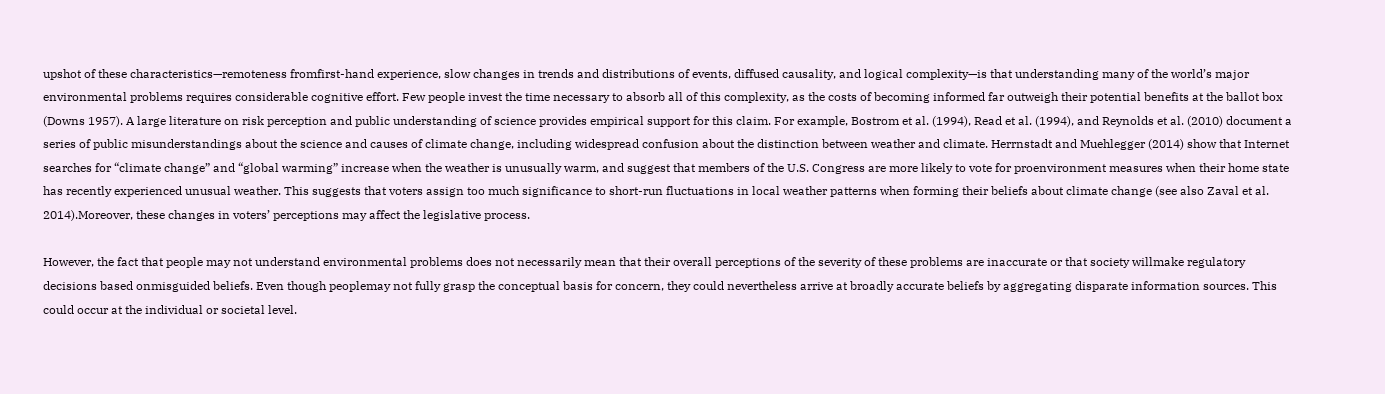upshot of these characteristics—remoteness fromfirst-hand experience, slow changes in trends and distributions of events, diffused causality, and logical complexity—is that understanding many of the world’s major environmental problems requires considerable cognitive effort. Few people invest the time necessary to absorb all of this complexity, as the costs of becoming informed far outweigh their potential benefits at the ballot box (Downs 1957). A large literature on risk perception and public understanding of science provides empirical support for this claim. For example, Bostrom et al. (1994), Read et al. (1994), and Reynolds et al. (2010) document a series of public misunderstandings about the science and causes of climate change, including widespread confusion about the distinction between weather and climate. Herrnstadt and Muehlegger (2014) show that Internet searches for “climate change” and “global warming” increase when the weather is unusually warm, and suggest that members of the U.S. Congress are more likely to vote for proenvironment measures when their home state has recently experienced unusual weather. This suggests that voters assign too much significance to short-run fluctuations in local weather patterns when forming their beliefs about climate change (see also Zaval et al. 2014).Moreover, these changes in voters’ perceptions may affect the legislative process.

However, the fact that people may not understand environmental problems does not necessarily mean that their overall perceptions of the severity of these problems are inaccurate or that society willmake regulatory decisions based onmisguided beliefs. Even though peoplemay not fully grasp the conceptual basis for concern, they could nevertheless arrive at broadly accurate beliefs by aggregating disparate information sources. This could occur at the individual or societal level.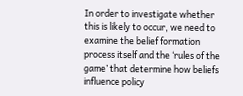In order to investigate whether this is likely to occur, we need to examine the belief formation process itself and the ‘rules of the game’ that determine how beliefs influence policy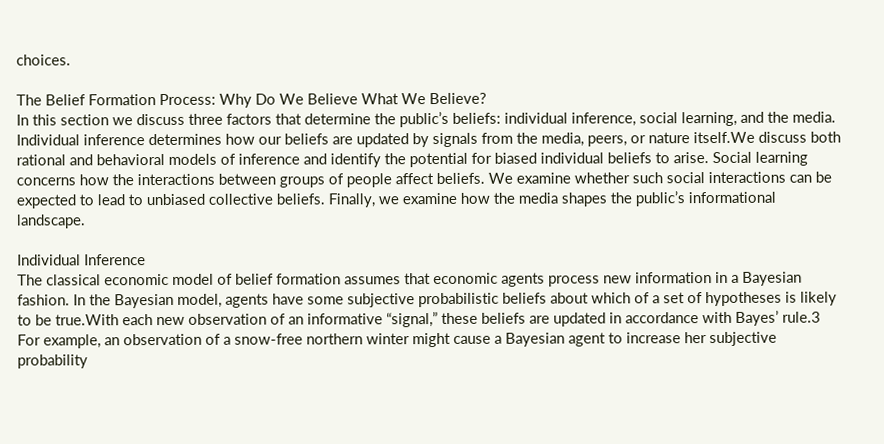choices.

The Belief Formation Process: Why Do We Believe What We Believe?
In this section we discuss three factors that determine the public’s beliefs: individual inference, social learning, and the media. Individual inference determines how our beliefs are updated by signals from the media, peers, or nature itself.We discuss both rational and behavioral models of inference and identify the potential for biased individual beliefs to arise. Social learning concerns how the interactions between groups of people affect beliefs. We examine whether such social interactions can be expected to lead to unbiased collective beliefs. Finally, we examine how the media shapes the public’s informational landscape.

Individual Inference
The classical economic model of belief formation assumes that economic agents process new information in a Bayesian fashion. In the Bayesian model, agents have some subjective probabilistic beliefs about which of a set of hypotheses is likely to be true.With each new observation of an informative “signal,” these beliefs are updated in accordance with Bayes’ rule.3 For example, an observation of a snow-free northern winter might cause a Bayesian agent to increase her subjective probability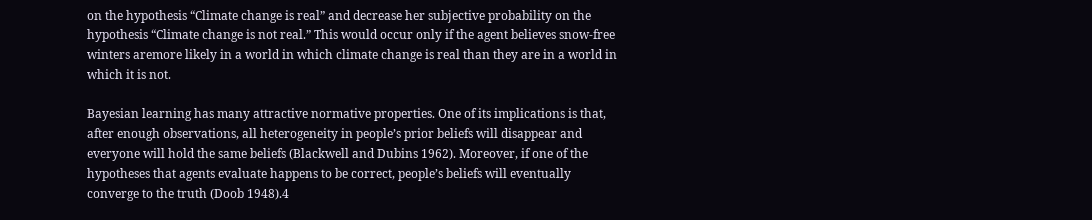on the hypothesis “Climate change is real” and decrease her subjective probability on the hypothesis “Climate change is not real.” This would occur only if the agent believes snow-free winters aremore likely in a world in which climate change is real than they are in a world in which it is not.

Bayesian learning has many attractive normative properties. One of its implications is that, after enough observations, all heterogeneity in people’s prior beliefs will disappear and everyone will hold the same beliefs (Blackwell and Dubins 1962). Moreover, if one of the hypotheses that agents evaluate happens to be correct, people’s beliefs will eventually converge to the truth (Doob 1948).4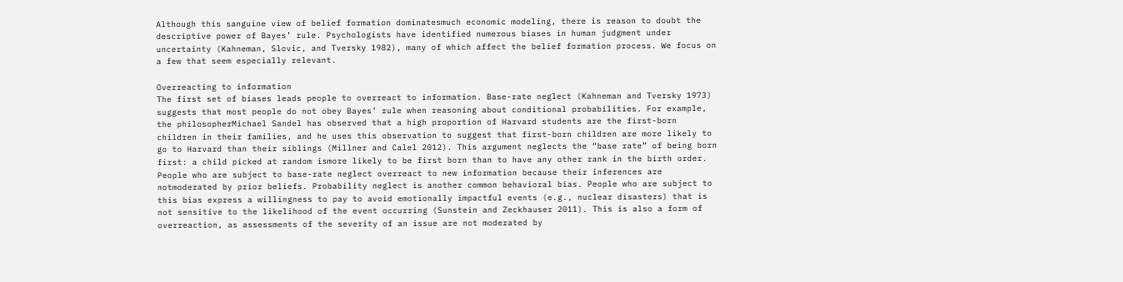Although this sanguine view of belief formation dominatesmuch economic modeling, there is reason to doubt the descriptive power of Bayes’ rule. Psychologists have identified numerous biases in human judgment under uncertainty (Kahneman, Slovic, and Tversky 1982), many of which affect the belief formation process. We focus on a few that seem especially relevant.

Overreacting to information
The first set of biases leads people to overreact to information. Base-rate neglect (Kahneman and Tversky 1973) suggests that most people do not obey Bayes’ rule when reasoning about conditional probabilities. For example, the philosopherMichael Sandel has observed that a high proportion of Harvard students are the first-born children in their families, and he uses this observation to suggest that first-born children are more likely to go to Harvard than their siblings (Millner and Calel 2012). This argument neglects the “base rate” of being born first: a child picked at random ismore likely to be first born than to have any other rank in the birth order. People who are subject to base-rate neglect overreact to new information because their inferences are notmoderated by prior beliefs. Probability neglect is another common behavioral bias. People who are subject to this bias express a willingness to pay to avoid emotionally impactful events (e.g., nuclear disasters) that is not sensitive to the likelihood of the event occurring (Sunstein and Zeckhauser 2011). This is also a form of overreaction, as assessments of the severity of an issue are not moderated by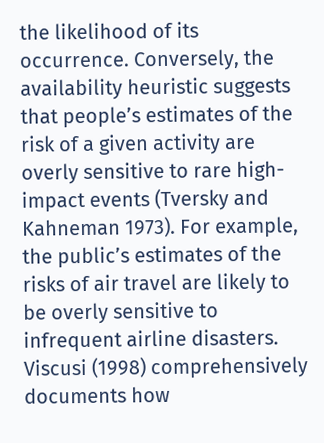the likelihood of its occurrence. Conversely, the availability heuristic suggests that people’s estimates of the risk of a given activity are overly sensitive to rare high-impact events (Tversky and Kahneman 1973). For example, the public’s estimates of the risks of air travel are likely to be overly sensitive to infrequent airline disasters. Viscusi (1998) comprehensively documents how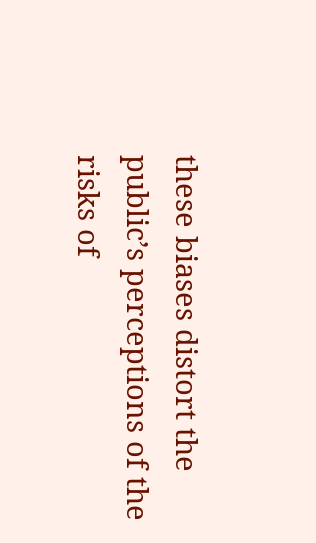these biases distort the public’s perceptions of the risks of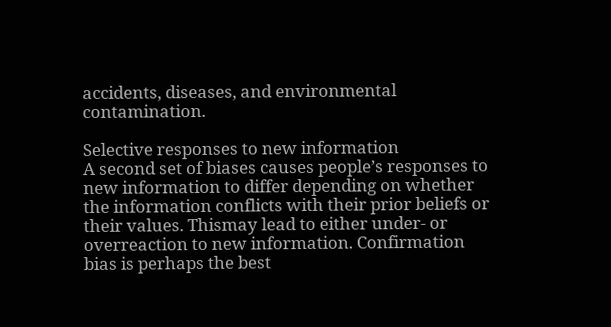accidents, diseases, and environmental contamination.

Selective responses to new information
A second set of biases causes people’s responses to new information to differ depending on whether the information conflicts with their prior beliefs or their values. Thismay lead to either under- or overreaction to new information. Confirmation bias is perhaps the best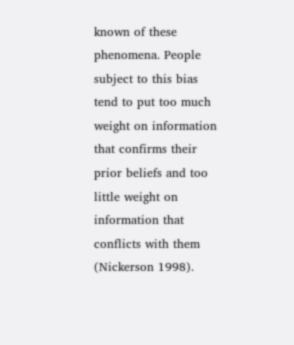known of these phenomena. People subject to this bias tend to put too much weight on information that confirms their prior beliefs and too little weight on information that conflicts with them (Nickerson 1998).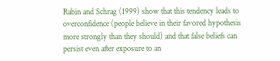Rabin and Schrag (1999) show that this tendency leads to overconfidence (people believe in their favored hypothesis more strongly than they should) and that false beliefs can persist even after exposure to an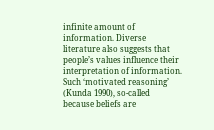infinite amount of information. Diverse literature also suggests that people’s values influence their interpretation of information. Such ‘motivated reasoning’ (Kunda 1990), so-called because beliefs are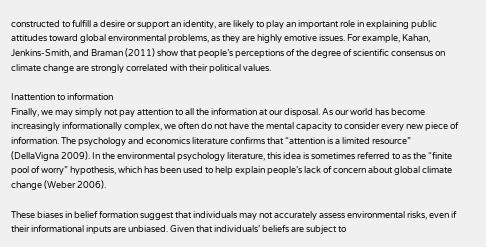constructed to fulfill a desire or support an identity, are likely to play an important role in explaining public attitudes toward global environmental problems, as they are highly emotive issues. For example, Kahan, Jenkins-Smith, and Braman (2011) show that people’s perceptions of the degree of scientific consensus on climate change are strongly correlated with their political values.

Inattention to information
Finally, we may simply not pay attention to all the information at our disposal. As our world has become increasingly informationally complex, we often do not have the mental capacity to consider every new piece of information. The psychology and economics literature confirms that “attention is a limited resource” (DellaVigna 2009). In the environmental psychology literature, this idea is sometimes referred to as the “finite pool of worry” hypothesis, which has been used to help explain people’s lack of concern about global climate change (Weber 2006).

These biases in belief formation suggest that individuals may not accurately assess environmental risks, even if their informational inputs are unbiased. Given that individuals’ beliefs are subject to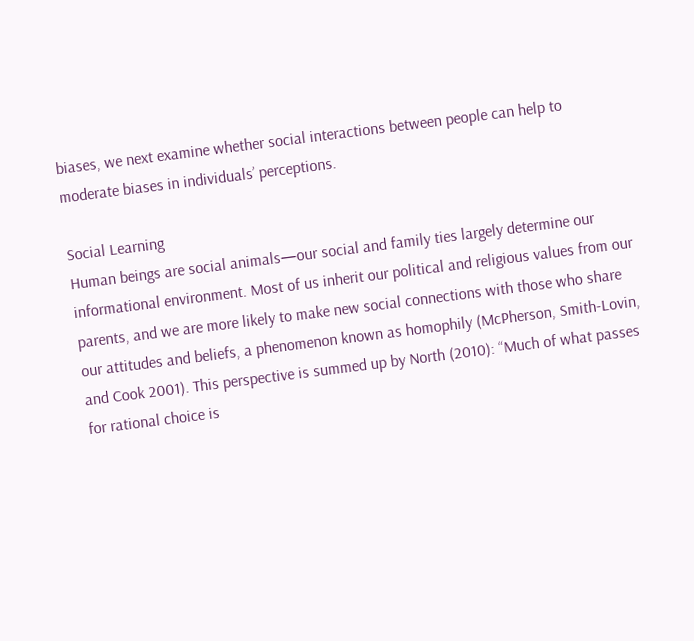biases, we next examine whether social interactions between people can help to moderate biases in individuals’ perceptions.

Social Learning
Human beings are social animals—our social and family ties largely determine our informational environment. Most of us inherit our political and religious values from our parents, and we are more likely to make new social connections with those who share our attitudes and beliefs, a phenomenon known as homophily (McPherson, Smith-Lovin, and Cook 2001). This perspective is summed up by North (2010): “Much of what passes for rational choice is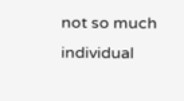not so much individual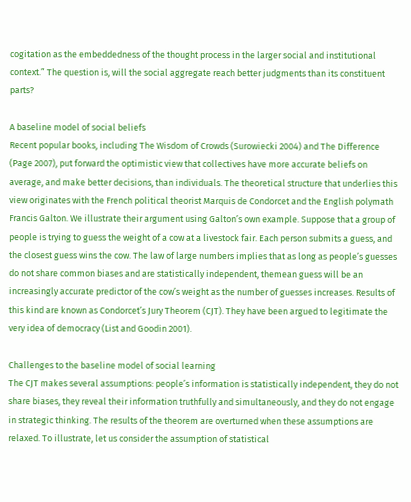cogitation as the embeddedness of the thought process in the larger social and institutional context.” The question is, will the social aggregate reach better judgments than its constituent parts?

A baseline model of social beliefs
Recent popular books, including The Wisdom of Crowds (Surowiecki 2004) and The Difference (Page 2007), put forward the optimistic view that collectives have more accurate beliefs on average, and make better decisions, than individuals. The theoretical structure that underlies this view originates with the French political theorist Marquis de Condorcet and the English polymath Francis Galton. We illustrate their argument using Galton’s own example. Suppose that a group of people is trying to guess the weight of a cow at a livestock fair. Each person submits a guess, and the closest guess wins the cow. The law of large numbers implies that as long as people’s guesses do not share common biases and are statistically independent, themean guess will be an increasingly accurate predictor of the cow’s weight as the number of guesses increases. Results of this kind are known as Condorcet’s Jury Theorem (CJT). They have been argued to legitimate the very idea of democracy (List and Goodin 2001).

Challenges to the baseline model of social learning
The CJT makes several assumptions: people’s information is statistically independent, they do not share biases, they reveal their information truthfully and simultaneously, and they do not engage in strategic thinking. The results of the theorem are overturned when these assumptions are relaxed. To illustrate, let us consider the assumption of statistical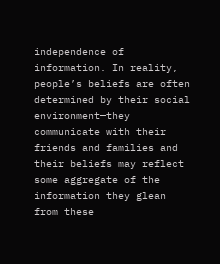independence of information. In reality, people’s beliefs are often determined by their social environment—they communicate with their friends and families and their beliefs may reflect some aggregate of the information they glean from these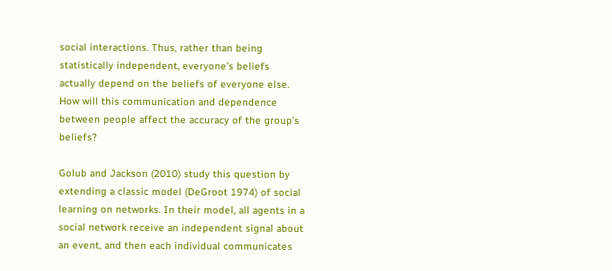social interactions. Thus, rather than being statistically independent, everyone’s beliefs actually depend on the beliefs of everyone else. How will this communication and dependence between people affect the accuracy of the group’s beliefs?

Golub and Jackson (2010) study this question by extending a classic model (DeGroot 1974) of social learning on networks. In their model, all agents in a social network receive an independent signal about an event, and then each individual communicates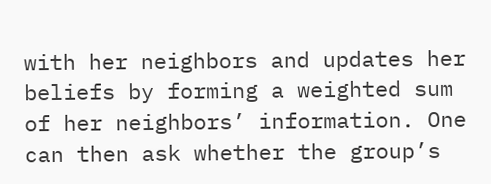with her neighbors and updates her beliefs by forming a weighted sum of her neighbors’ information. One can then ask whether the group’s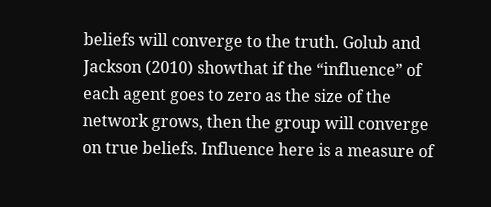beliefs will converge to the truth. Golub and Jackson (2010) showthat if the “influence” of each agent goes to zero as the size of the network grows, then the group will converge on true beliefs. Influence here is a measure of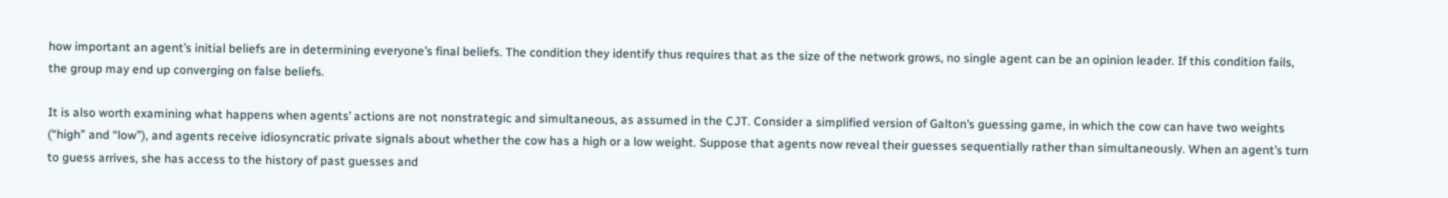how important an agent’s initial beliefs are in determining everyone’s final beliefs. The condition they identify thus requires that as the size of the network grows, no single agent can be an opinion leader. If this condition fails, the group may end up converging on false beliefs.

It is also worth examining what happens when agents’ actions are not nonstrategic and simultaneous, as assumed in the CJT. Consider a simplified version of Galton’s guessing game, in which the cow can have two weights (“high” and “low”), and agents receive idiosyncratic private signals about whether the cow has a high or a low weight. Suppose that agents now reveal their guesses sequentially rather than simultaneously. When an agent’s turn to guess arrives, she has access to the history of past guesses and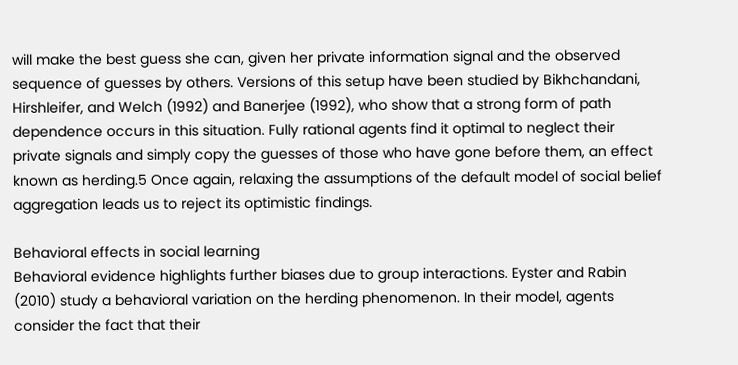will make the best guess she can, given her private information signal and the observed sequence of guesses by others. Versions of this setup have been studied by Bikhchandani, Hirshleifer, and Welch (1992) and Banerjee (1992), who show that a strong form of path dependence occurs in this situation. Fully rational agents find it optimal to neglect their private signals and simply copy the guesses of those who have gone before them, an effect known as herding.5 Once again, relaxing the assumptions of the default model of social belief aggregation leads us to reject its optimistic findings.

Behavioral effects in social learning
Behavioral evidence highlights further biases due to group interactions. Eyster and Rabin (2010) study a behavioral variation on the herding phenomenon. In their model, agents consider the fact that their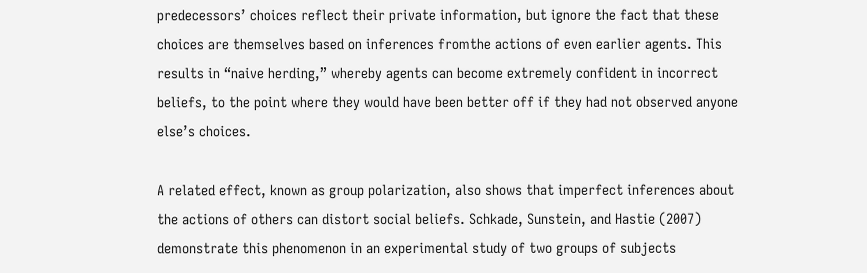predecessors’ choices reflect their private information, but ignore the fact that these choices are themselves based on inferences fromthe actions of even earlier agents. This results in “naive herding,” whereby agents can become extremely confident in incorrect beliefs, to the point where they would have been better off if they had not observed anyone else’s choices.

A related effect, known as group polarization, also shows that imperfect inferences about the actions of others can distort social beliefs. Schkade, Sunstein, and Hastie (2007) demonstrate this phenomenon in an experimental study of two groups of subjects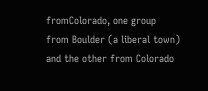fromColorado, one group from Boulder (a liberal town) and the other from Colorado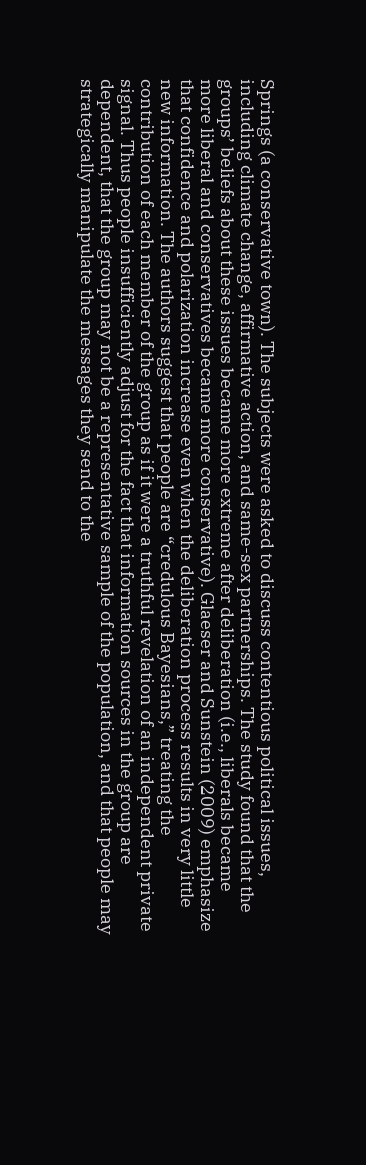Springs (a conservative town). The subjects were asked to discuss contentious political issues, including climate change, affirmative action, and same-sex partnerships. The study found that the groups’ beliefs about these issues became more extreme after deliberation (i.e., liberals became more liberal and conservatives became more conservative). Glaeser and Sunstein (2009) emphasize that confidence and polarization increase even when the deliberation process results in very little new information. The authors suggest that people are “credulous Bayesians,” treating the contribution of each member of the group as if it were a truthful revelation of an independent private signal. Thus people insufficiently adjust for the fact that information sources in the group are dependent, that the group may not be a representative sample of the population, and that people may strategically manipulate the messages they send to the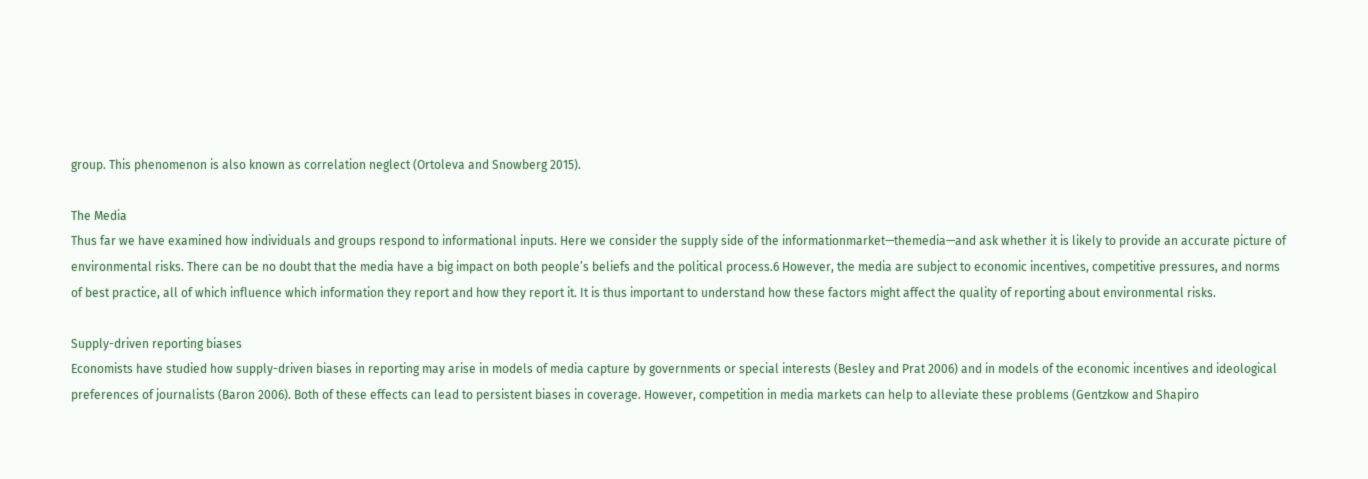group. This phenomenon is also known as correlation neglect (Ortoleva and Snowberg 2015).

The Media
Thus far we have examined how individuals and groups respond to informational inputs. Here we consider the supply side of the informationmarket—themedia—and ask whether it is likely to provide an accurate picture of environmental risks. There can be no doubt that the media have a big impact on both people’s beliefs and the political process.6 However, the media are subject to economic incentives, competitive pressures, and norms of best practice, all of which influence which information they report and how they report it. It is thus important to understand how these factors might affect the quality of reporting about environmental risks.

Supply-driven reporting biases
Economists have studied how supply-driven biases in reporting may arise in models of media capture by governments or special interests (Besley and Prat 2006) and in models of the economic incentives and ideological preferences of journalists (Baron 2006). Both of these effects can lead to persistent biases in coverage. However, competition in media markets can help to alleviate these problems (Gentzkow and Shapiro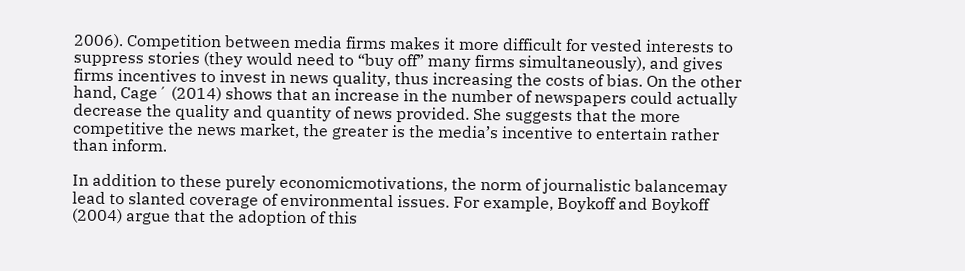2006). Competition between media firms makes it more difficult for vested interests to suppress stories (they would need to “buy off” many firms simultaneously), and gives firms incentives to invest in news quality, thus increasing the costs of bias. On the other hand, Cage´ (2014) shows that an increase in the number of newspapers could actually decrease the quality and quantity of news provided. She suggests that the more competitive the news market, the greater is the media’s incentive to entertain rather than inform.

In addition to these purely economicmotivations, the norm of journalistic balancemay lead to slanted coverage of environmental issues. For example, Boykoff and Boykoff (2004) argue that the adoption of this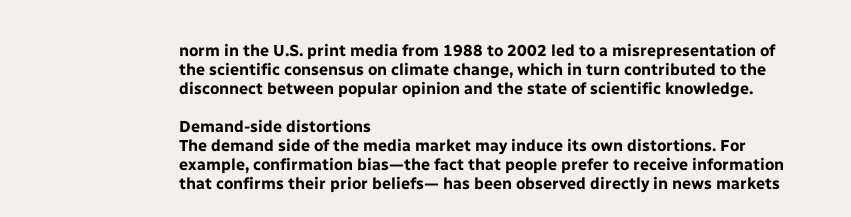norm in the U.S. print media from 1988 to 2002 led to a misrepresentation of the scientific consensus on climate change, which in turn contributed to the disconnect between popular opinion and the state of scientific knowledge.

Demand-side distortions
The demand side of the media market may induce its own distortions. For example, confirmation bias—the fact that people prefer to receive information that confirms their prior beliefs— has been observed directly in news markets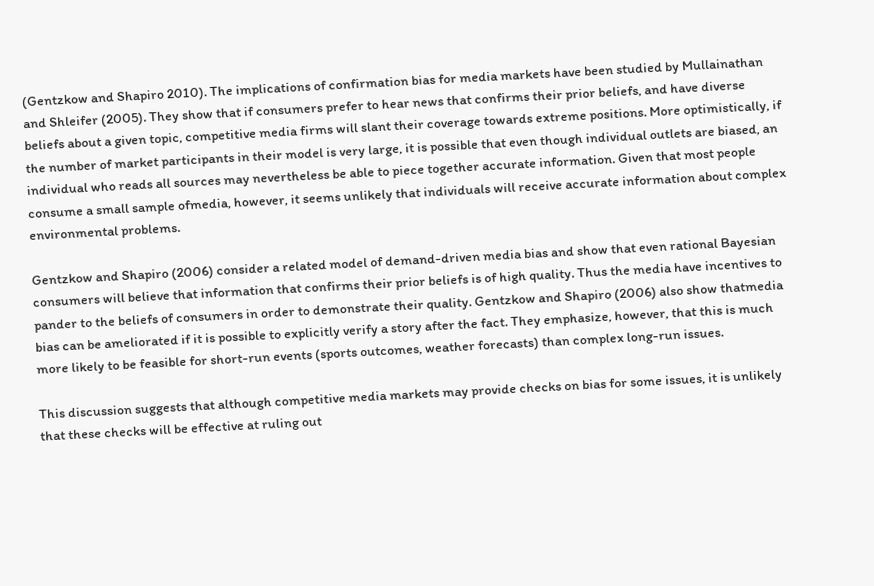(Gentzkow and Shapiro 2010). The implications of confirmation bias for media markets have been studied by Mullainathan and Shleifer (2005). They show that if consumers prefer to hear news that confirms their prior beliefs, and have diverse beliefs about a given topic, competitive media firms will slant their coverage towards extreme positions. More optimistically, if the number of market participants in their model is very large, it is possible that even though individual outlets are biased, an individual who reads all sources may nevertheless be able to piece together accurate information. Given that most people consume a small sample ofmedia, however, it seems unlikely that individuals will receive accurate information about complex environmental problems.

Gentzkow and Shapiro (2006) consider a related model of demand-driven media bias and show that even rational Bayesian consumers will believe that information that confirms their prior beliefs is of high quality. Thus the media have incentives to pander to the beliefs of consumers in order to demonstrate their quality. Gentzkow and Shapiro (2006) also show thatmedia bias can be ameliorated if it is possible to explicitly verify a story after the fact. They emphasize, however, that this is much more likely to be feasible for short-run events (sports outcomes, weather forecasts) than complex long-run issues.

This discussion suggests that although competitive media markets may provide checks on bias for some issues, it is unlikely that these checks will be effective at ruling out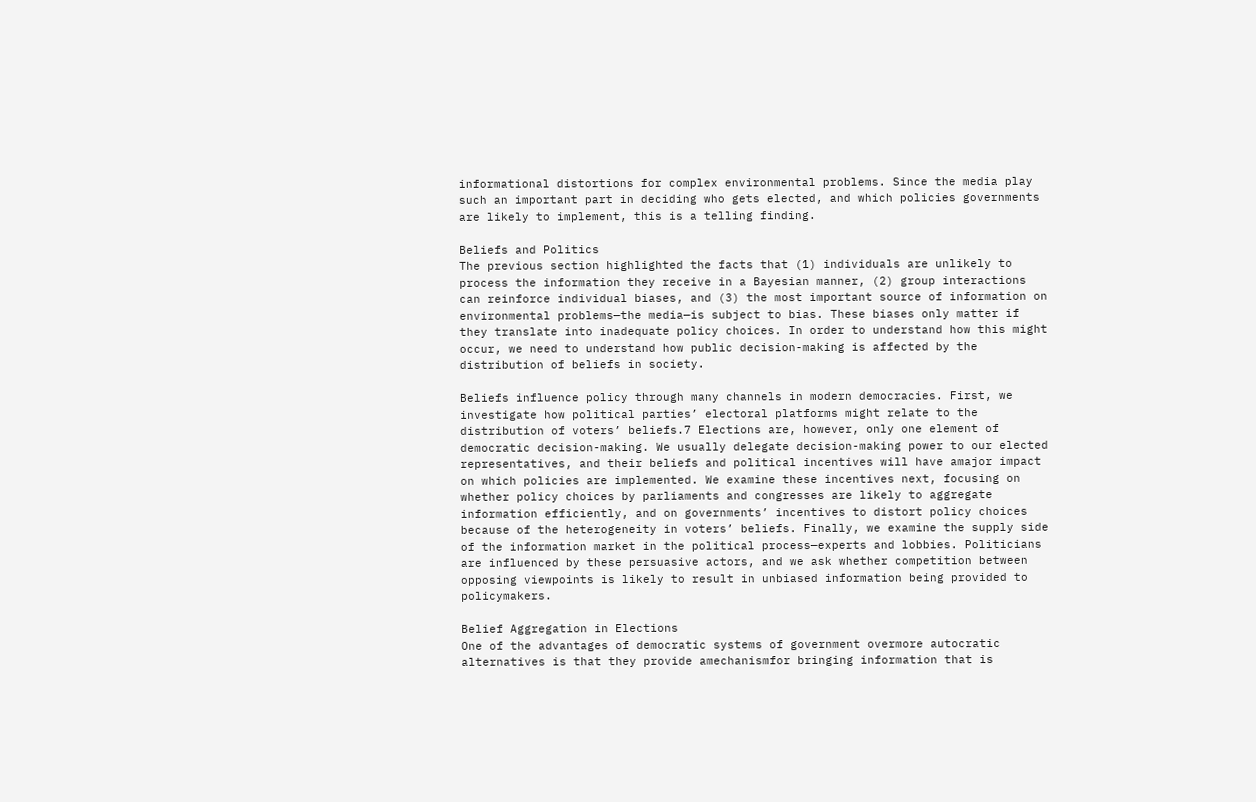informational distortions for complex environmental problems. Since the media play such an important part in deciding who gets elected, and which policies governments are likely to implement, this is a telling finding.

Beliefs and Politics
The previous section highlighted the facts that (1) individuals are unlikely to process the information they receive in a Bayesian manner, (2) group interactions can reinforce individual biases, and (3) the most important source of information on environmental problems—the media—is subject to bias. These biases only matter if they translate into inadequate policy choices. In order to understand how this might occur, we need to understand how public decision-making is affected by the distribution of beliefs in society.

Beliefs influence policy through many channels in modern democracies. First, we investigate how political parties’ electoral platforms might relate to the distribution of voters’ beliefs.7 Elections are, however, only one element of democratic decision-making. We usually delegate decision-making power to our elected representatives, and their beliefs and political incentives will have amajor impact on which policies are implemented. We examine these incentives next, focusing on whether policy choices by parliaments and congresses are likely to aggregate information efficiently, and on governments’ incentives to distort policy choices because of the heterogeneity in voters’ beliefs. Finally, we examine the supply side of the information market in the political process—experts and lobbies. Politicians are influenced by these persuasive actors, and we ask whether competition between opposing viewpoints is likely to result in unbiased information being provided to policymakers.

Belief Aggregation in Elections
One of the advantages of democratic systems of government overmore autocratic alternatives is that they provide amechanismfor bringing information that is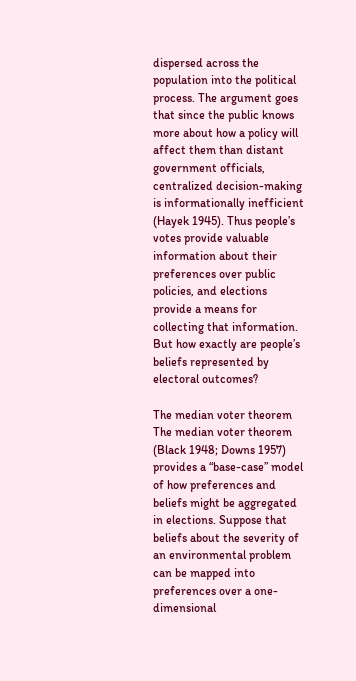dispersed across the population into the political process. The argument goes that since the public knows more about how a policy will affect them than distant government officials, centralized decision-making is informationally inefficient (Hayek 1945). Thus people’s votes provide valuable information about their preferences over public policies, and elections provide a means for collecting that information. But how exactly are people’s beliefs represented by electoral outcomes?

The median voter theorem
The median voter theorem (Black 1948; Downs 1957) provides a “base-case” model of how preferences and beliefs might be aggregated in elections. Suppose that beliefs about the severity of an environmental problem can be mapped into preferences over a one-dimensional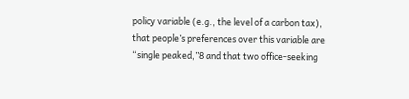policy variable (e.g., the level of a carbon tax), that people’s preferences over this variable are “single peaked,”8 and that two office-seeking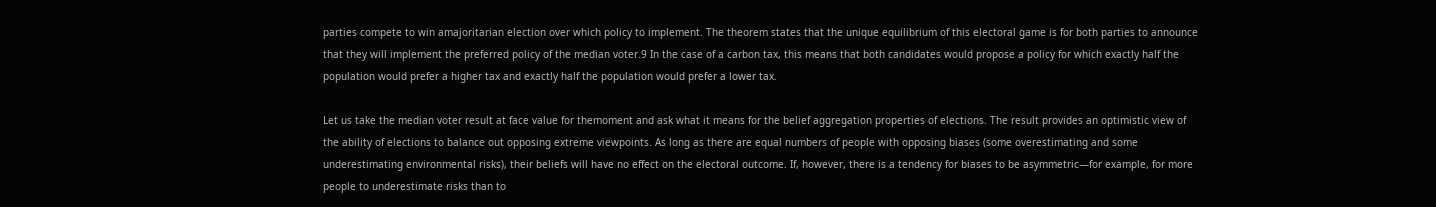parties compete to win amajoritarian election over which policy to implement. The theorem states that the unique equilibrium of this electoral game is for both parties to announce that they will implement the preferred policy of the median voter.9 In the case of a carbon tax, this means that both candidates would propose a policy for which exactly half the population would prefer a higher tax and exactly half the population would prefer a lower tax.

Let us take the median voter result at face value for themoment and ask what it means for the belief aggregation properties of elections. The result provides an optimistic view of the ability of elections to balance out opposing extreme viewpoints. As long as there are equal numbers of people with opposing biases (some overestimating and some underestimating environmental risks), their beliefs will have no effect on the electoral outcome. If, however, there is a tendency for biases to be asymmetric—for example, for more people to underestimate risks than to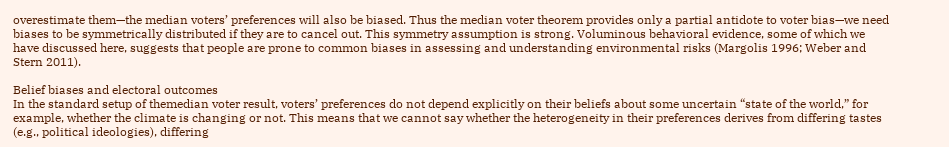overestimate them—the median voters’ preferences will also be biased. Thus the median voter theorem provides only a partial antidote to voter bias—we need biases to be symmetrically distributed if they are to cancel out. This symmetry assumption is strong. Voluminous behavioral evidence, some of which we have discussed here, suggests that people are prone to common biases in assessing and understanding environmental risks (Margolis 1996; Weber and Stern 2011).

Belief biases and electoral outcomes
In the standard setup of themedian voter result, voters’ preferences do not depend explicitly on their beliefs about some uncertain “state of the world,” for example, whether the climate is changing or not. This means that we cannot say whether the heterogeneity in their preferences derives from differing tastes (e.g., political ideologies), differing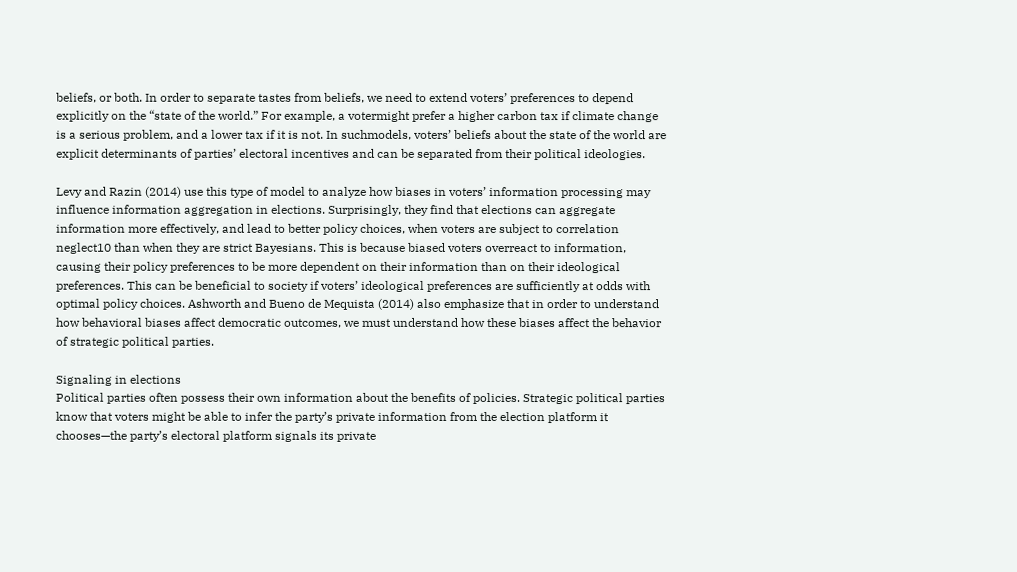beliefs, or both. In order to separate tastes from beliefs, we need to extend voters’ preferences to depend explicitly on the “state of the world.” For example, a votermight prefer a higher carbon tax if climate change is a serious problem, and a lower tax if it is not. In suchmodels, voters’ beliefs about the state of the world are explicit determinants of parties’ electoral incentives and can be separated from their political ideologies.

Levy and Razin (2014) use this type of model to analyze how biases in voters’ information processing may influence information aggregation in elections. Surprisingly, they find that elections can aggregate information more effectively, and lead to better policy choices, when voters are subject to correlation neglect10 than when they are strict Bayesians. This is because biased voters overreact to information, causing their policy preferences to be more dependent on their information than on their ideological preferences. This can be beneficial to society if voters’ ideological preferences are sufficiently at odds with optimal policy choices. Ashworth and Bueno de Mequista (2014) also emphasize that in order to understand how behavioral biases affect democratic outcomes, we must understand how these biases affect the behavior of strategic political parties.

Signaling in elections
Political parties often possess their own information about the benefits of policies. Strategic political parties know that voters might be able to infer the party’s private information from the election platform it chooses—the party’s electoral platform signals its private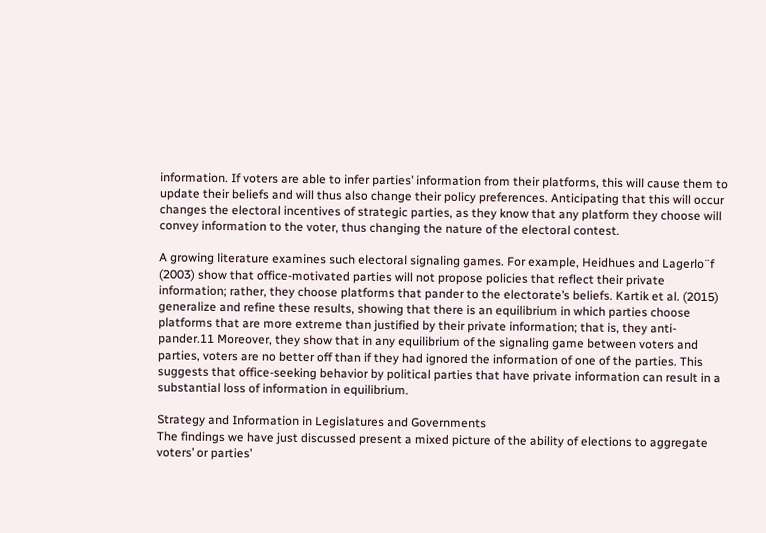information. If voters are able to infer parties’ information from their platforms, this will cause them to update their beliefs and will thus also change their policy preferences. Anticipating that this will occur changes the electoral incentives of strategic parties, as they know that any platform they choose will convey information to the voter, thus changing the nature of the electoral contest.

A growing literature examines such electoral signaling games. For example, Heidhues and Lagerlo¨f (2003) show that office-motivated parties will not propose policies that reflect their private information; rather, they choose platforms that pander to the electorate’s beliefs. Kartik et al. (2015) generalize and refine these results, showing that there is an equilibrium in which parties choose platforms that are more extreme than justified by their private information; that is, they anti-pander.11 Moreover, they show that in any equilibrium of the signaling game between voters and parties, voters are no better off than if they had ignored the information of one of the parties. This suggests that office-seeking behavior by political parties that have private information can result in a substantial loss of information in equilibrium.

Strategy and Information in Legislatures and Governments
The findings we have just discussed present a mixed picture of the ability of elections to aggregate voters’ or parties’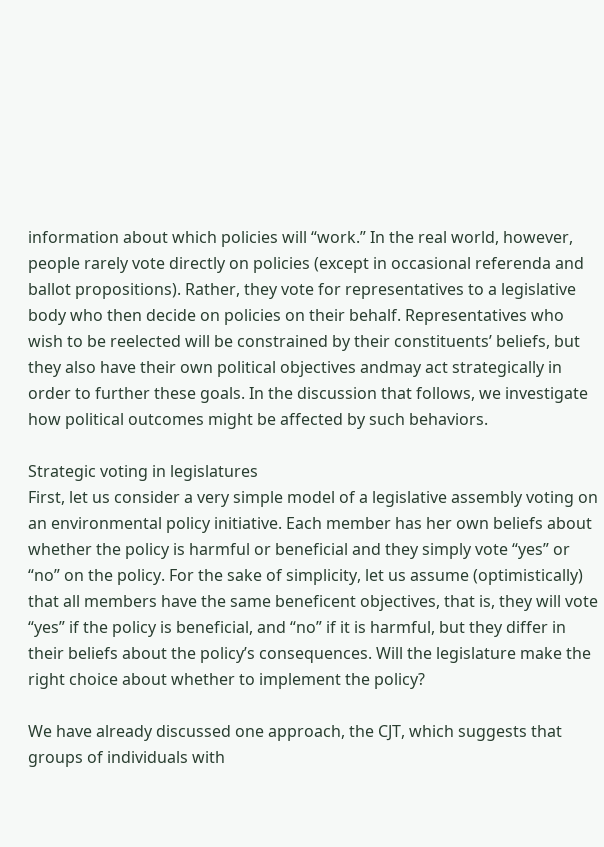information about which policies will “work.” In the real world, however, people rarely vote directly on policies (except in occasional referenda and ballot propositions). Rather, they vote for representatives to a legislative body who then decide on policies on their behalf. Representatives who wish to be reelected will be constrained by their constituents’ beliefs, but they also have their own political objectives andmay act strategically in order to further these goals. In the discussion that follows, we investigate how political outcomes might be affected by such behaviors.

Strategic voting in legislatures
First, let us consider a very simple model of a legislative assembly voting on an environmental policy initiative. Each member has her own beliefs about whether the policy is harmful or beneficial and they simply vote “yes” or “no” on the policy. For the sake of simplicity, let us assume (optimistically) that all members have the same beneficent objectives, that is, they will vote “yes” if the policy is beneficial, and “no” if it is harmful, but they differ in their beliefs about the policy’s consequences. Will the legislature make the right choice about whether to implement the policy?

We have already discussed one approach, the CJT, which suggests that groups of individuals with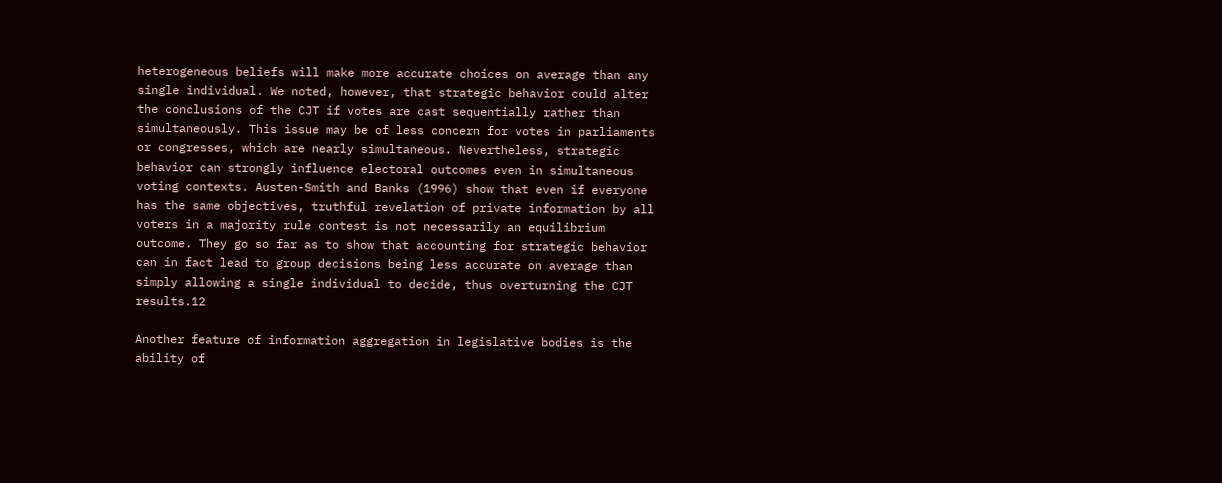heterogeneous beliefs will make more accurate choices on average than any single individual. We noted, however, that strategic behavior could alter the conclusions of the CJT if votes are cast sequentially rather than simultaneously. This issue may be of less concern for votes in parliaments or congresses, which are nearly simultaneous. Nevertheless, strategic behavior can strongly influence electoral outcomes even in simultaneous voting contexts. Austen-Smith and Banks (1996) show that even if everyone has the same objectives, truthful revelation of private information by all voters in a majority rule contest is not necessarily an equilibrium outcome. They go so far as to show that accounting for strategic behavior can in fact lead to group decisions being less accurate on average than simply allowing a single individual to decide, thus overturning the CJT results.12

Another feature of information aggregation in legislative bodies is the ability of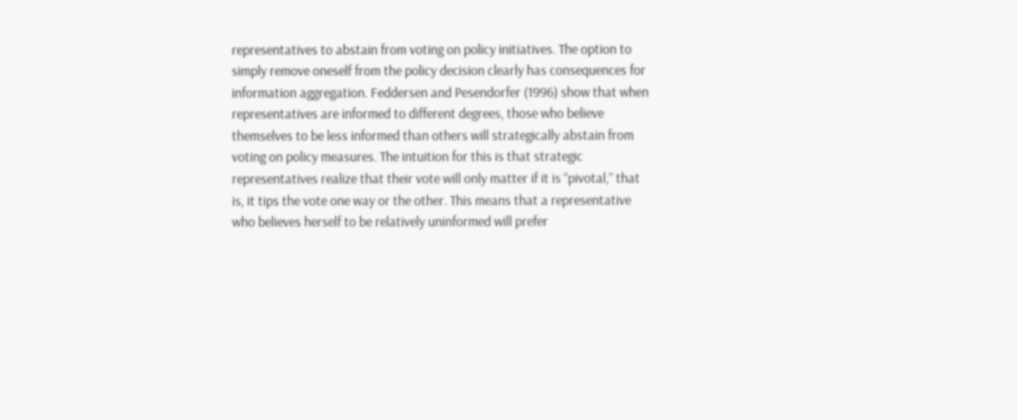representatives to abstain from voting on policy initiatives. The option to simply remove oneself from the policy decision clearly has consequences for information aggregation. Feddersen and Pesendorfer (1996) show that when representatives are informed to different degrees, those who believe themselves to be less informed than others will strategically abstain from voting on policy measures. The intuition for this is that strategic representatives realize that their vote will only matter if it is “pivotal,” that is, it tips the vote one way or the other. This means that a representative who believes herself to be relatively uninformed will prefer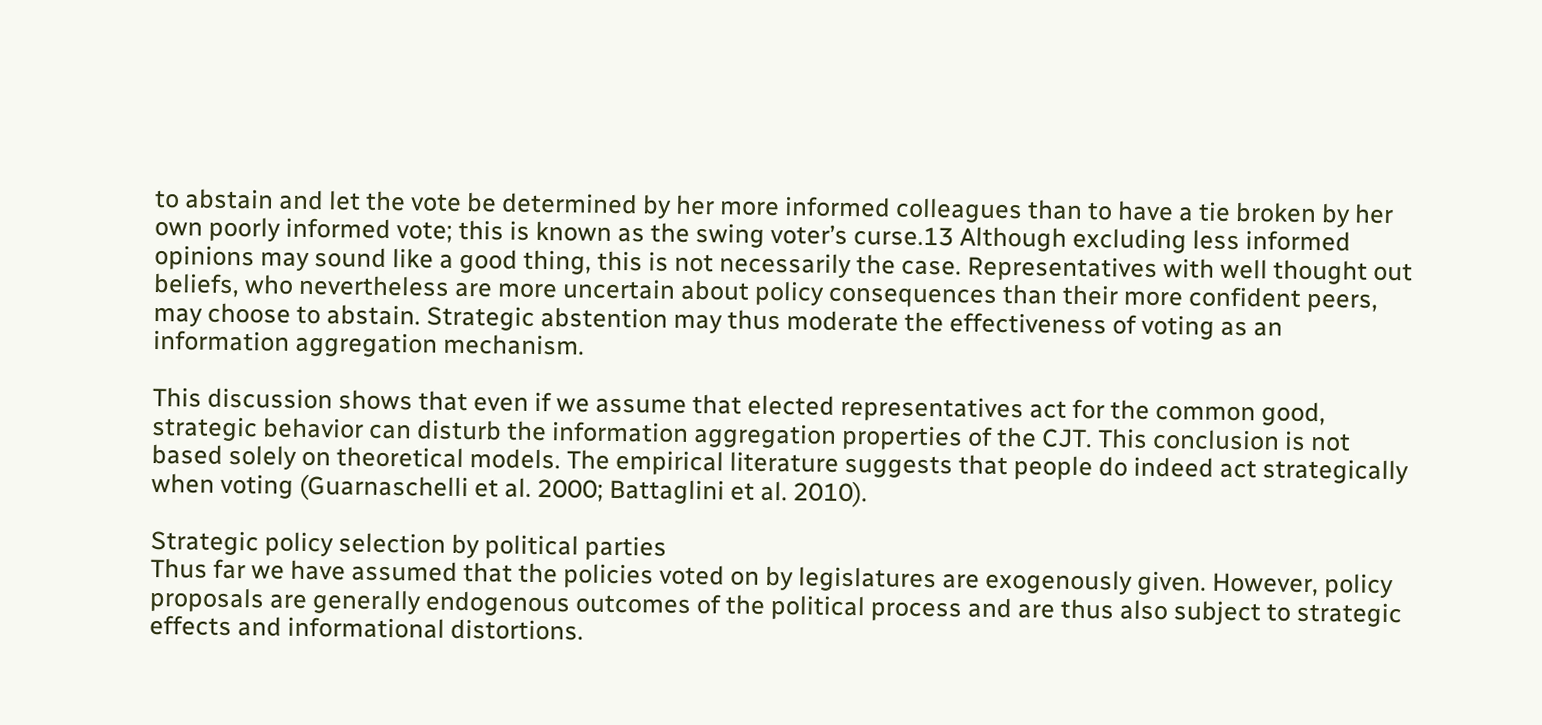to abstain and let the vote be determined by her more informed colleagues than to have a tie broken by her own poorly informed vote; this is known as the swing voter’s curse.13 Although excluding less informed opinions may sound like a good thing, this is not necessarily the case. Representatives with well thought out beliefs, who nevertheless are more uncertain about policy consequences than their more confident peers, may choose to abstain. Strategic abstention may thus moderate the effectiveness of voting as an information aggregation mechanism.

This discussion shows that even if we assume that elected representatives act for the common good, strategic behavior can disturb the information aggregation properties of the CJT. This conclusion is not based solely on theoretical models. The empirical literature suggests that people do indeed act strategically when voting (Guarnaschelli et al. 2000; Battaglini et al. 2010).

Strategic policy selection by political parties
Thus far we have assumed that the policies voted on by legislatures are exogenously given. However, policy proposals are generally endogenous outcomes of the political process and are thus also subject to strategic effects and informational distortions.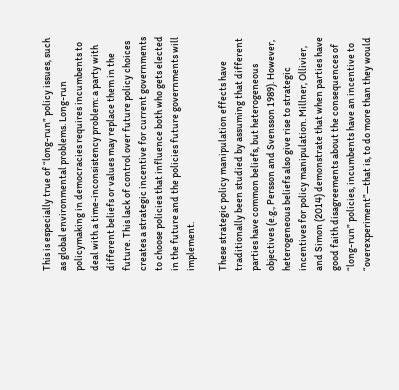This is especially true of “long-run” policy issues, such as global environmental problems. Long-run policymaking in democracies requires incumbents to deal with a time-inconsistency problem: a party with different beliefs or values may replace them in the future. This lack of control over future policy choices creates a strategic incentive for current governments to choose policies that influence both who gets elected in the future and the policies future governments will implement.

These strategic policy manipulation effects have traditionally been studied by assuming that different parties have common beliefs, but heterogeneous objectives (e.g., Persson and Svensson 1989). However, heterogeneous beliefs also give rise to strategic incentives for policy manipulation. Millner, Ollivier, and Simon (2014) demonstrate that when parties have good faith disagreements about the consequences of “long-run” policies, incumbents have an incentive to “overexperiment”—that is, to do more than they would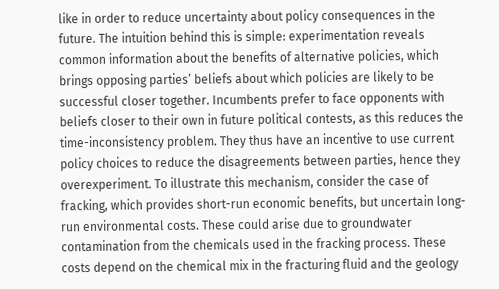like in order to reduce uncertainty about policy consequences in the future. The intuition behind this is simple: experimentation reveals common information about the benefits of alternative policies, which brings opposing parties’ beliefs about which policies are likely to be successful closer together. Incumbents prefer to face opponents with beliefs closer to their own in future political contests, as this reduces the time-inconsistency problem. They thus have an incentive to use current policy choices to reduce the disagreements between parties, hence they overexperiment. To illustrate this mechanism, consider the case of fracking, which provides short-run economic benefits, but uncertain long-run environmental costs. These could arise due to groundwater contamination from the chemicals used in the fracking process. These costs depend on the chemical mix in the fracturing fluid and the geology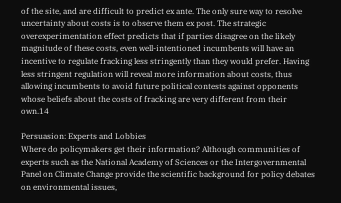of the site, and are difficult to predict ex ante. The only sure way to resolve uncertainty about costs is to observe them ex post. The strategic overexperimentation effect predicts that if parties disagree on the likely magnitude of these costs, even well-intentioned incumbents will have an incentive to regulate fracking less stringently than they would prefer. Having less stringent regulation will reveal more information about costs, thus allowing incumbents to avoid future political contests against opponents whose beliefs about the costs of fracking are very different from their own.14

Persuasion: Experts and Lobbies
Where do policymakers get their information? Although communities of experts such as the National Academy of Sciences or the Intergovernmental Panel on Climate Change provide the scientific background for policy debates on environmental issues,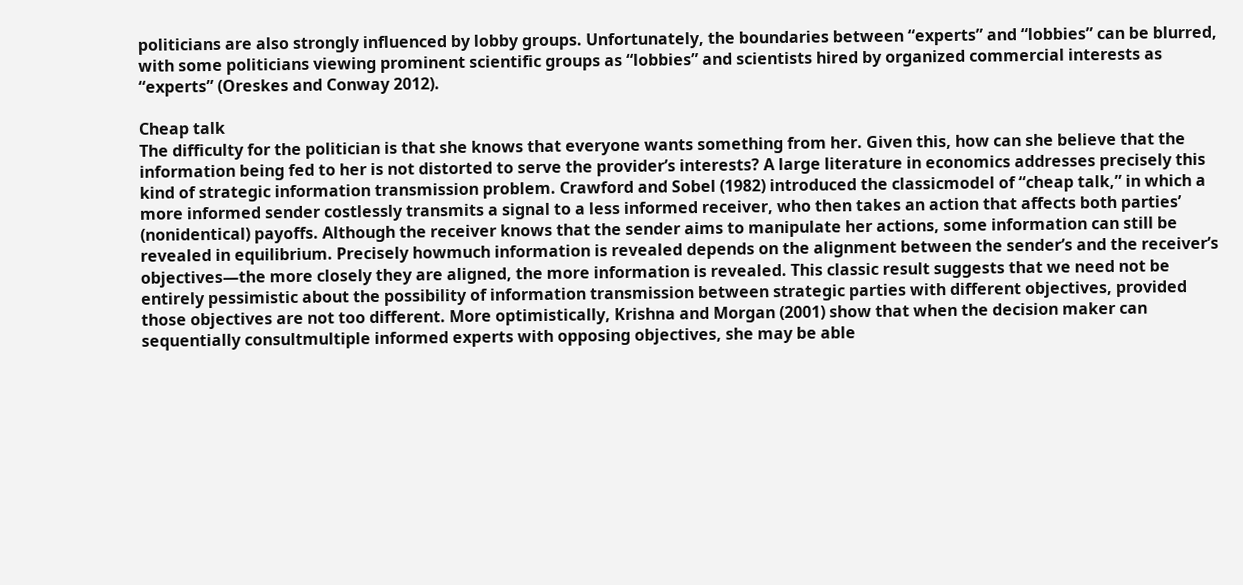politicians are also strongly influenced by lobby groups. Unfortunately, the boundaries between “experts” and “lobbies” can be blurred, with some politicians viewing prominent scientific groups as “lobbies” and scientists hired by organized commercial interests as “experts” (Oreskes and Conway 2012).

Cheap talk
The difficulty for the politician is that she knows that everyone wants something from her. Given this, how can she believe that the information being fed to her is not distorted to serve the provider’s interests? A large literature in economics addresses precisely this kind of strategic information transmission problem. Crawford and Sobel (1982) introduced the classicmodel of “cheap talk,” in which a more informed sender costlessly transmits a signal to a less informed receiver, who then takes an action that affects both parties’ (nonidentical) payoffs. Although the receiver knows that the sender aims to manipulate her actions, some information can still be revealed in equilibrium. Precisely howmuch information is revealed depends on the alignment between the sender’s and the receiver’s objectives—the more closely they are aligned, the more information is revealed. This classic result suggests that we need not be entirely pessimistic about the possibility of information transmission between strategic parties with different objectives, provided those objectives are not too different. More optimistically, Krishna and Morgan (2001) show that when the decision maker can sequentially consultmultiple informed experts with opposing objectives, she may be able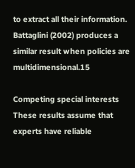to extract all their information. Battaglini (2002) produces a similar result when policies are multidimensional.15

Competing special interests
These results assume that experts have reliable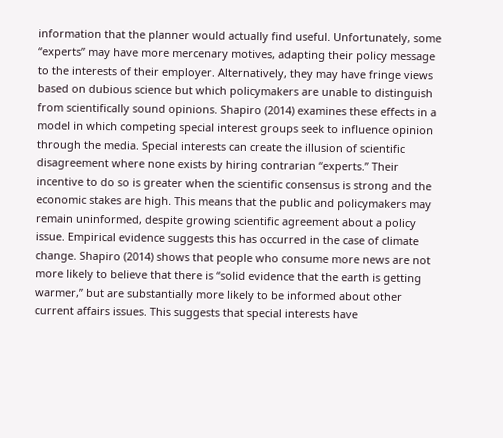information that the planner would actually find useful. Unfortunately, some “experts” may have more mercenary motives, adapting their policy message to the interests of their employer. Alternatively, they may have fringe views based on dubious science but which policymakers are unable to distinguish from scientifically sound opinions. Shapiro (2014) examines these effects in a model in which competing special interest groups seek to influence opinion through the media. Special interests can create the illusion of scientific disagreement where none exists by hiring contrarian “experts.” Their incentive to do so is greater when the scientific consensus is strong and the economic stakes are high. This means that the public and policymakers may remain uninformed, despite growing scientific agreement about a policy issue. Empirical evidence suggests this has occurred in the case of climate change. Shapiro (2014) shows that people who consume more news are not more likely to believe that there is “solid evidence that the earth is getting warmer,” but are substantially more likely to be informed about other current affairs issues. This suggests that special interests have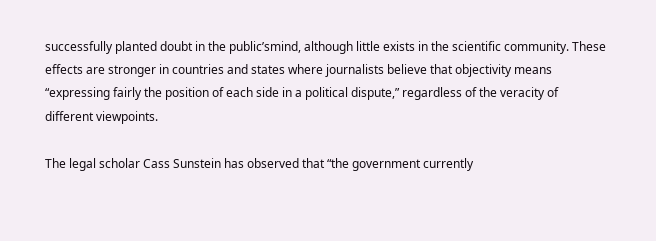successfully planted doubt in the public’smind, although little exists in the scientific community. These effects are stronger in countries and states where journalists believe that objectivity means “expressing fairly the position of each side in a political dispute,” regardless of the veracity of different viewpoints.

The legal scholar Cass Sunstein has observed that “the government currently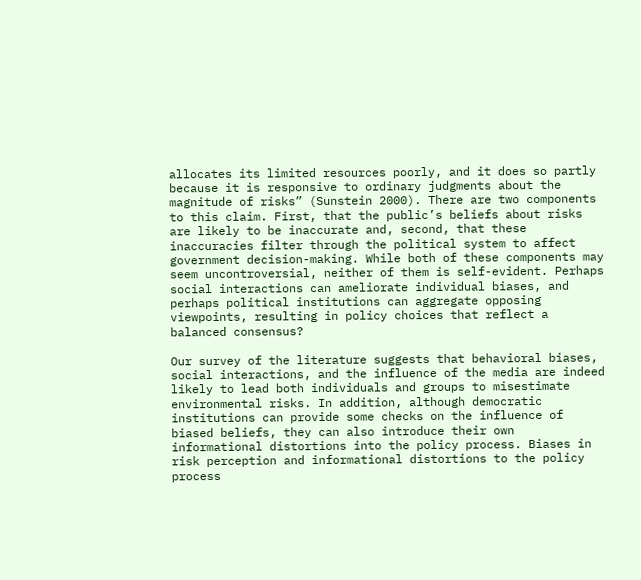allocates its limited resources poorly, and it does so partly because it is responsive to ordinary judgments about the magnitude of risks” (Sunstein 2000). There are two components to this claim. First, that the public’s beliefs about risks are likely to be inaccurate and, second, that these inaccuracies filter through the political system to affect government decision-making. While both of these components may seem uncontroversial, neither of them is self-evident. Perhaps social interactions can ameliorate individual biases, and perhaps political institutions can aggregate opposing viewpoints, resulting in policy choices that reflect a balanced consensus?

Our survey of the literature suggests that behavioral biases, social interactions, and the influence of the media are indeed likely to lead both individuals and groups to misestimate environmental risks. In addition, although democratic institutions can provide some checks on the influence of biased beliefs, they can also introduce their own informational distortions into the policy process. Biases in risk perception and informational distortions to the policy process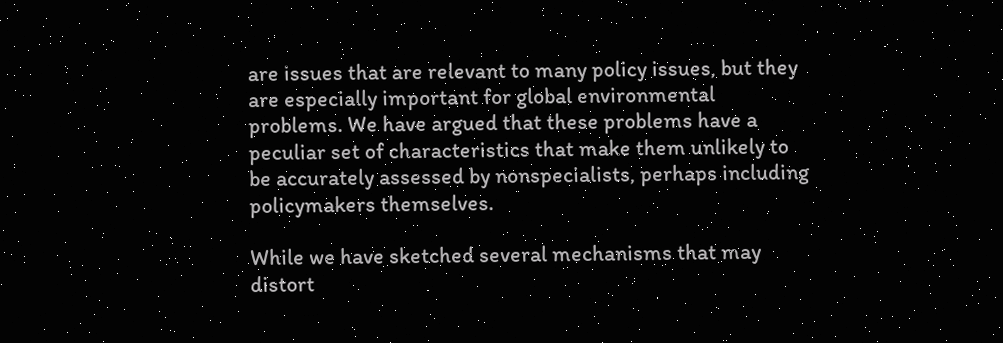are issues that are relevant to many policy issues, but they are especially important for global environmental problems. We have argued that these problems have a peculiar set of characteristics that make them unlikely to be accurately assessed by nonspecialists, perhaps including policymakers themselves.

While we have sketched several mechanisms that may distort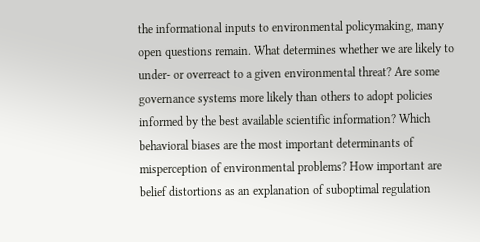the informational inputs to environmental policymaking, many open questions remain. What determines whether we are likely to under- or overreact to a given environmental threat? Are some governance systems more likely than others to adopt policies informed by the best available scientific information? Which behavioral biases are the most important determinants of misperception of environmental problems? How important are belief distortions as an explanation of suboptimal regulation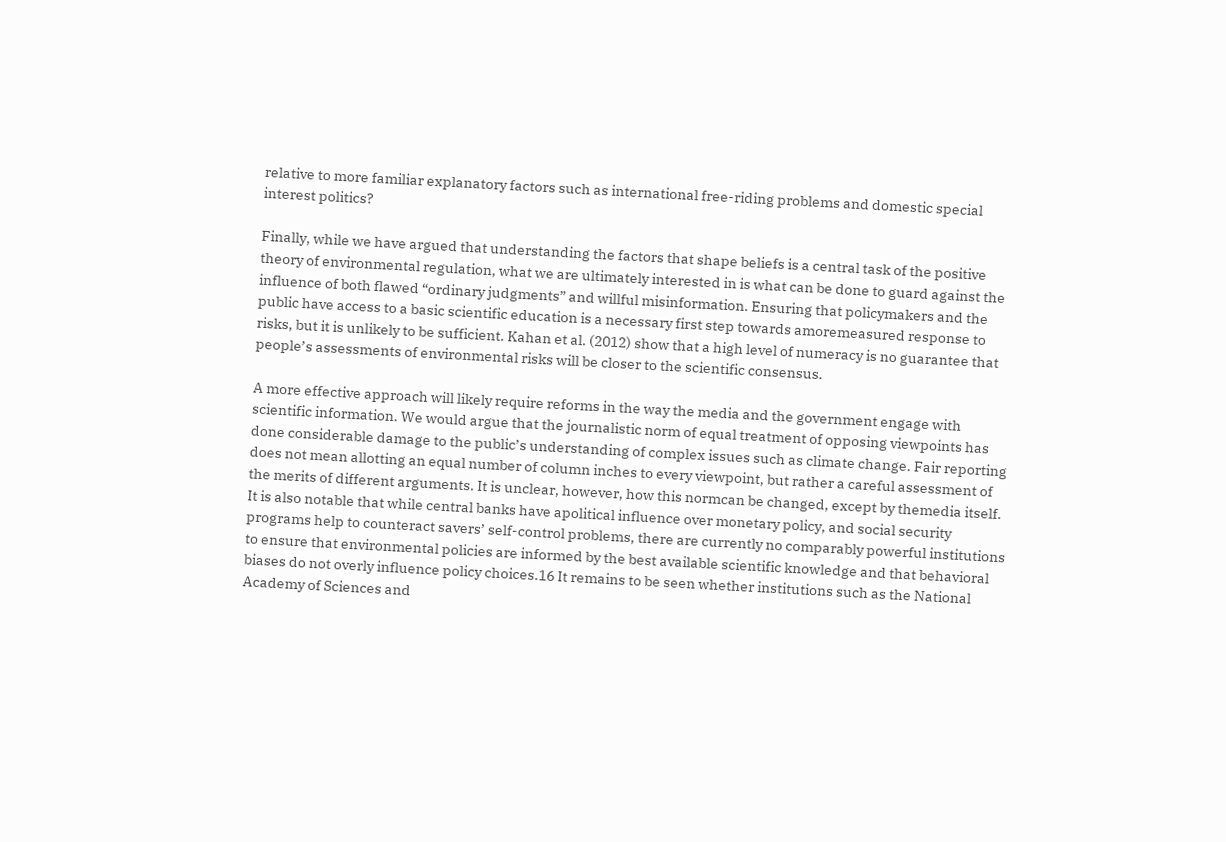relative to more familiar explanatory factors such as international free-riding problems and domestic special interest politics?

Finally, while we have argued that understanding the factors that shape beliefs is a central task of the positive theory of environmental regulation, what we are ultimately interested in is what can be done to guard against the influence of both flawed “ordinary judgments” and willful misinformation. Ensuring that policymakers and the public have access to a basic scientific education is a necessary first step towards amoremeasured response to risks, but it is unlikely to be sufficient. Kahan et al. (2012) show that a high level of numeracy is no guarantee that people’s assessments of environmental risks will be closer to the scientific consensus.

A more effective approach will likely require reforms in the way the media and the government engage with scientific information. We would argue that the journalistic norm of equal treatment of opposing viewpoints has done considerable damage to the public’s understanding of complex issues such as climate change. Fair reporting does not mean allotting an equal number of column inches to every viewpoint, but rather a careful assessment of the merits of different arguments. It is unclear, however, how this normcan be changed, except by themedia itself. It is also notable that while central banks have apolitical influence over monetary policy, and social security programs help to counteract savers’ self-control problems, there are currently no comparably powerful institutions to ensure that environmental policies are informed by the best available scientific knowledge and that behavioral biases do not overly influence policy choices.16 It remains to be seen whether institutions such as the National Academy of Sciences and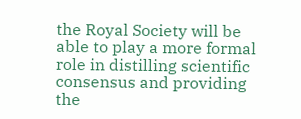the Royal Society will be able to play a more formal role in distilling scientific consensus and providing the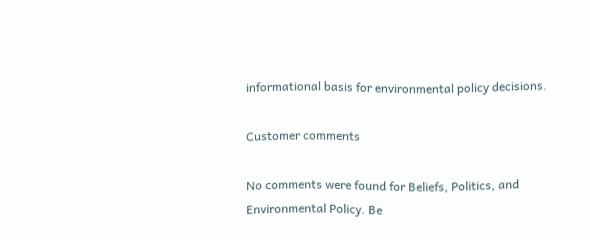informational basis for environmental policy decisions.

Customer comments

No comments were found for Beliefs, Politics, and Environmental Policy. Be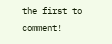the first to comment!